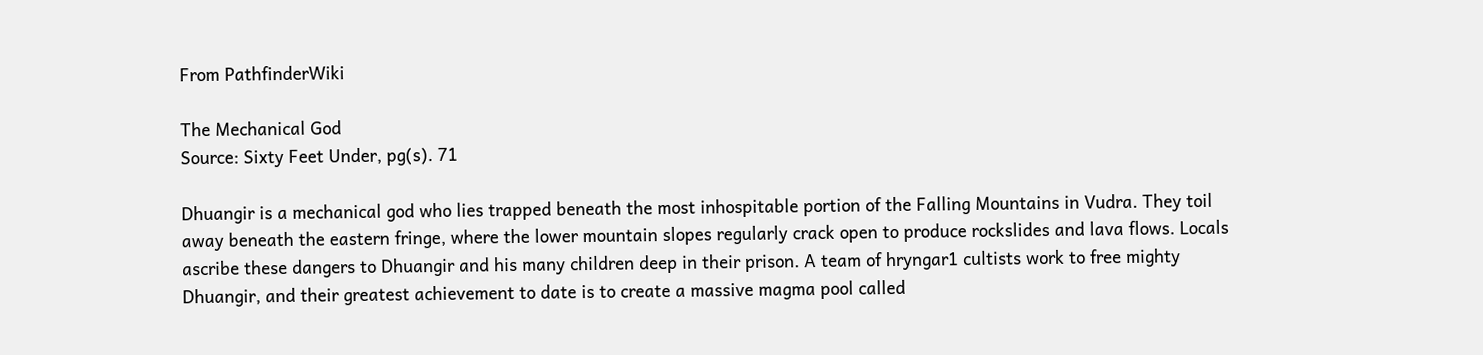From PathfinderWiki

The Mechanical God
Source: Sixty Feet Under, pg(s). 71

Dhuangir is a mechanical god who lies trapped beneath the most inhospitable portion of the Falling Mountains in Vudra. They toil away beneath the eastern fringe, where the lower mountain slopes regularly crack open to produce rockslides and lava flows. Locals ascribe these dangers to Dhuangir and his many children deep in their prison. A team of hryngar1 cultists work to free mighty Dhuangir, and their greatest achievement to date is to create a massive magma pool called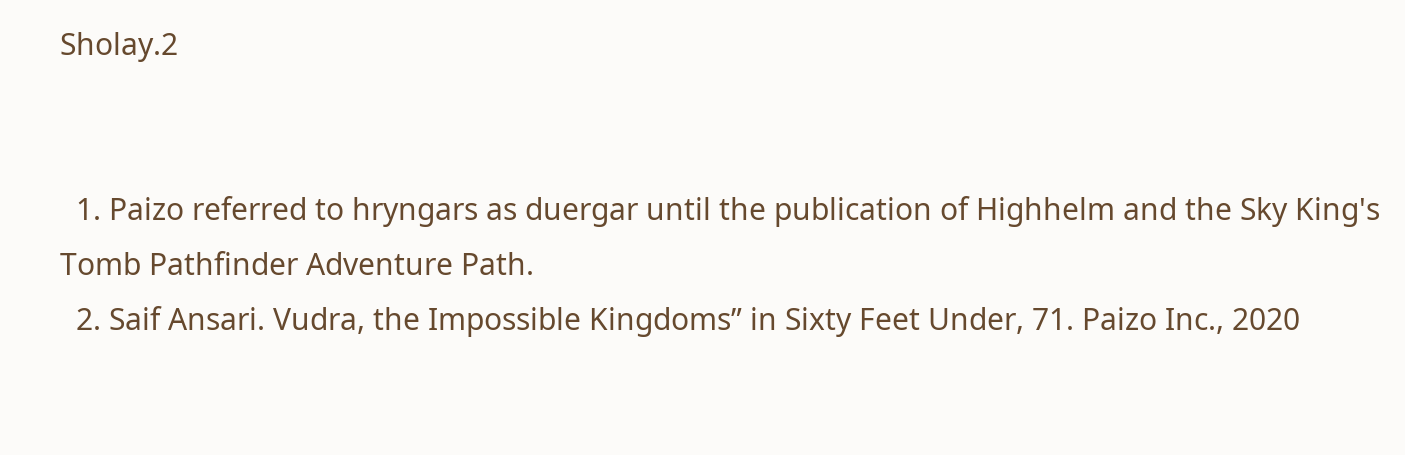Sholay.2


  1. Paizo referred to hryngars as duergar until the publication of Highhelm and the Sky King's Tomb Pathfinder Adventure Path.
  2. Saif Ansari. Vudra, the Impossible Kingdoms” in Sixty Feet Under, 71. Paizo Inc., 2020